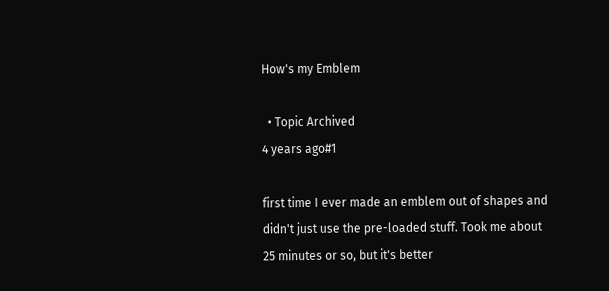How's my Emblem

  • Topic Archived
4 years ago#1

first time I ever made an emblem out of shapes and didn't just use the pre-loaded stuff. Took me about 25 minutes or so, but it's better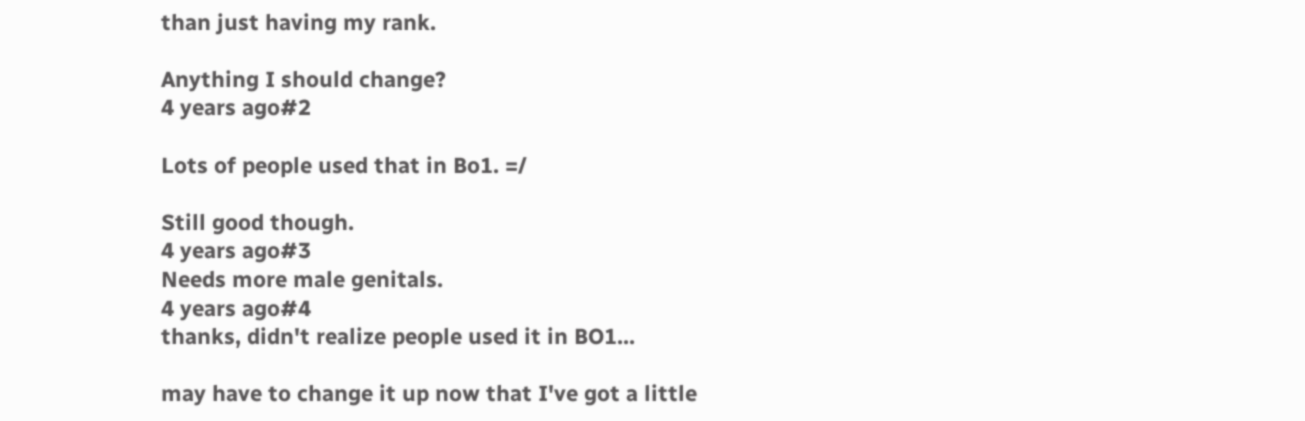than just having my rank.

Anything I should change?
4 years ago#2

Lots of people used that in Bo1. =/

Still good though.
4 years ago#3
Needs more male genitals.
4 years ago#4
thanks, didn't realize people used it in BO1...

may have to change it up now that I've got a little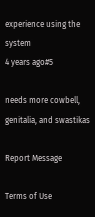experience using the system
4 years ago#5

needs more cowbell, genitalia, and swastikas

Report Message

Terms of Use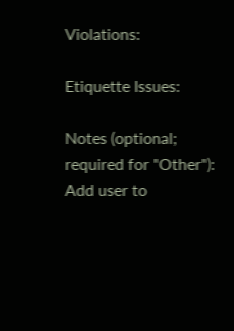Violations:

Etiquette Issues:

Notes (optional; required for "Other"):
Add user to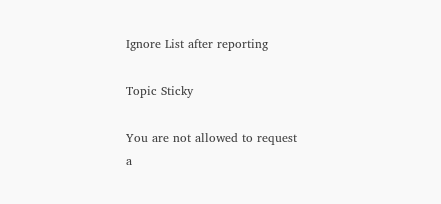Ignore List after reporting

Topic Sticky

You are not allowed to request a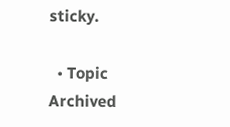sticky.

  • Topic Archived